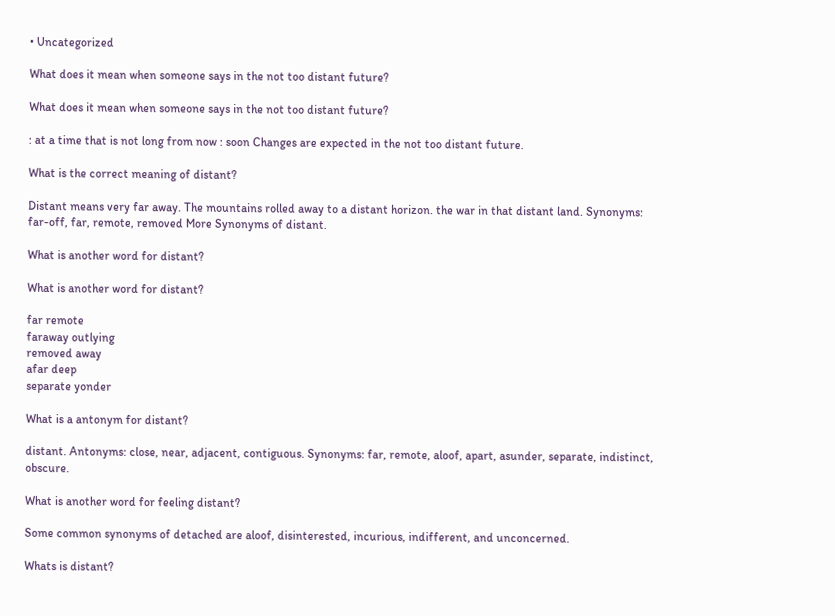• Uncategorized

What does it mean when someone says in the not too distant future?

What does it mean when someone says in the not too distant future?

: at a time that is not long from now : soon Changes are expected in the not too distant future.

What is the correct meaning of distant?

Distant means very far away. The mountains rolled away to a distant horizon. the war in that distant land. Synonyms: far-off, far, remote, removed More Synonyms of distant.

What is another word for distant?

What is another word for distant?

far remote
faraway outlying
removed away
afar deep
separate yonder

What is a antonym for distant?

distant. Antonyms: close, near, adjacent, contiguous. Synonyms: far, remote, aloof, apart, asunder, separate, indistinct, obscure.

What is another word for feeling distant?

Some common synonyms of detached are aloof, disinterested, incurious, indifferent, and unconcerned.

Whats is distant?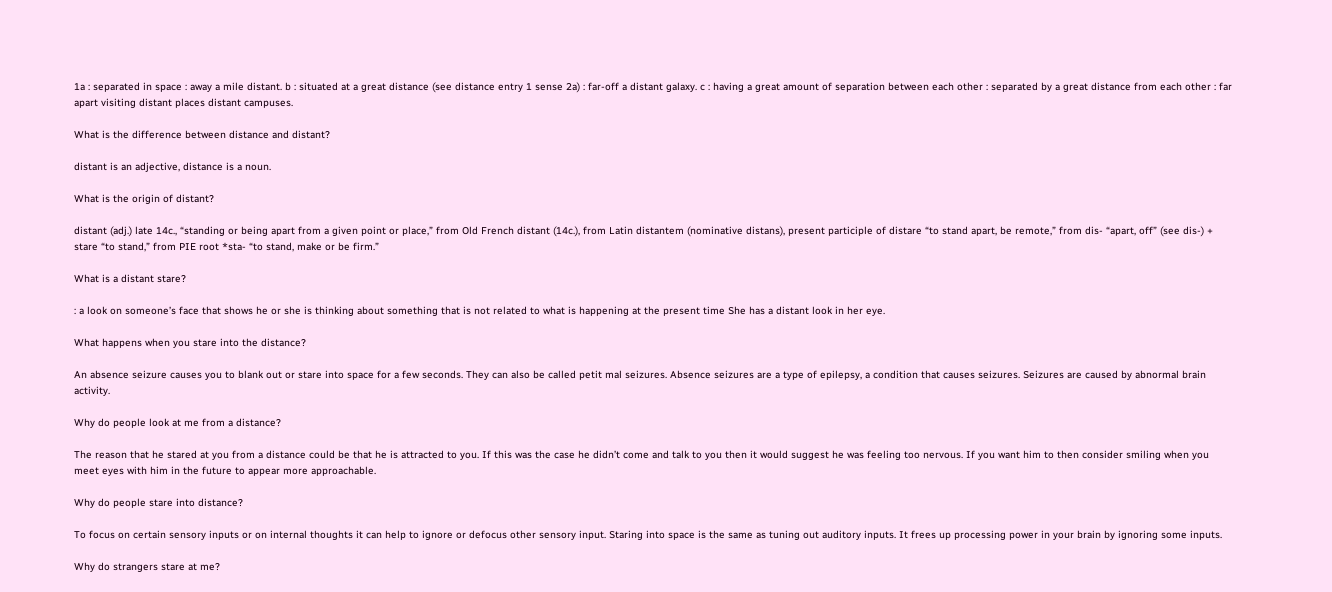1a : separated in space : away a mile distant. b : situated at a great distance (see distance entry 1 sense 2a) : far-off a distant galaxy. c : having a great amount of separation between each other : separated by a great distance from each other : far apart visiting distant places distant campuses.

What is the difference between distance and distant?

distant is an adjective, distance is a noun.

What is the origin of distant?

distant (adj.) late 14c., “standing or being apart from a given point or place,” from Old French distant (14c.), from Latin distantem (nominative distans), present participle of distare “to stand apart, be remote,” from dis- “apart, off” (see dis-) + stare “to stand,” from PIE root *sta- “to stand, make or be firm.”

What is a distant stare?

: a look on someone’s face that shows he or she is thinking about something that is not related to what is happening at the present time She has a distant look in her eye.

What happens when you stare into the distance?

An absence seizure causes you to blank out or stare into space for a few seconds. They can also be called petit mal seizures. Absence seizures are a type of epilepsy, a condition that causes seizures. Seizures are caused by abnormal brain activity.

Why do people look at me from a distance?

The reason that he stared at you from a distance could be that he is attracted to you. If this was the case he didn’t come and talk to you then it would suggest he was feeling too nervous. If you want him to then consider smiling when you meet eyes with him in the future to appear more approachable.

Why do people stare into distance?

To focus on certain sensory inputs or on internal thoughts it can help to ignore or defocus other sensory input. Staring into space is the same as tuning out auditory inputs. It frees up processing power in your brain by ignoring some inputs.

Why do strangers stare at me?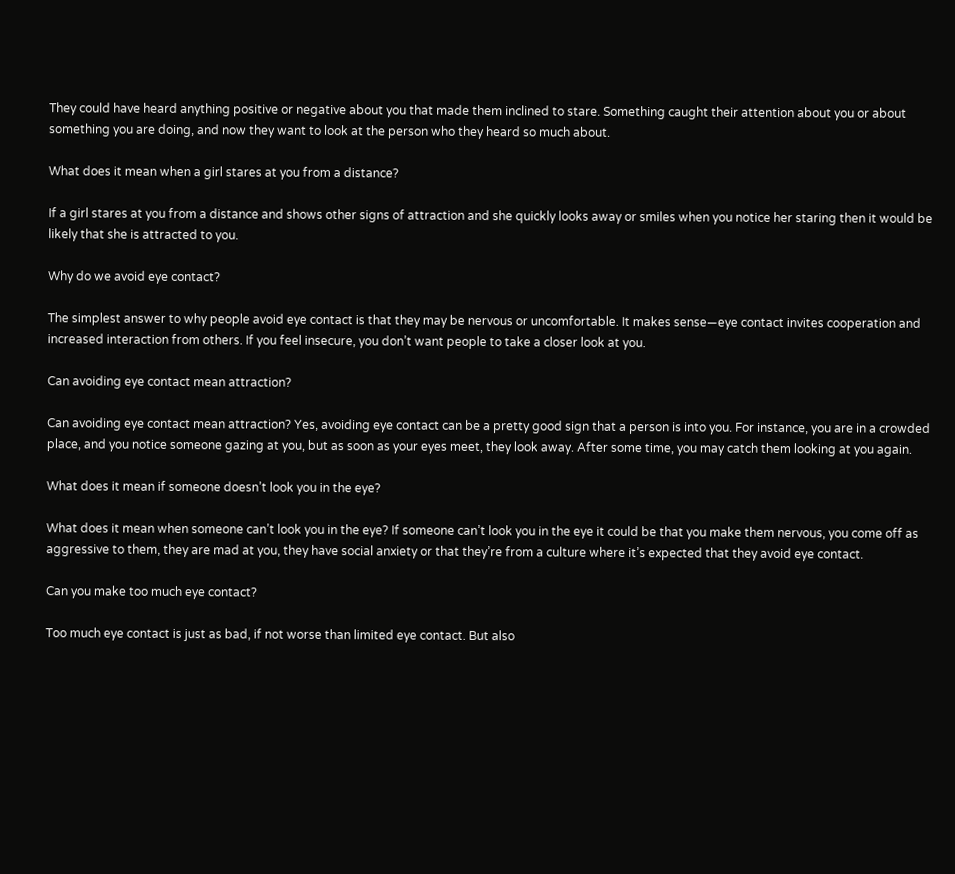They could have heard anything positive or negative about you that made them inclined to stare. Something caught their attention about you or about something you are doing, and now they want to look at the person who they heard so much about.

What does it mean when a girl stares at you from a distance?

If a girl stares at you from a distance and shows other signs of attraction and she quickly looks away or smiles when you notice her staring then it would be likely that she is attracted to you.

Why do we avoid eye contact?

The simplest answer to why people avoid eye contact is that they may be nervous or uncomfortable. It makes sense—eye contact invites cooperation and increased interaction from others. If you feel insecure, you don’t want people to take a closer look at you.

Can avoiding eye contact mean attraction?

Can avoiding eye contact mean attraction? Yes, avoiding eye contact can be a pretty good sign that a person is into you. For instance, you are in a crowded place, and you notice someone gazing at you, but as soon as your eyes meet, they look away. After some time, you may catch them looking at you again.

What does it mean if someone doesn’t look you in the eye?

What does it mean when someone can’t look you in the eye? If someone can’t look you in the eye it could be that you make them nervous, you come off as aggressive to them, they are mad at you, they have social anxiety or that they’re from a culture where it’s expected that they avoid eye contact.

Can you make too much eye contact?

Too much eye contact is just as bad, if not worse than limited eye contact. But also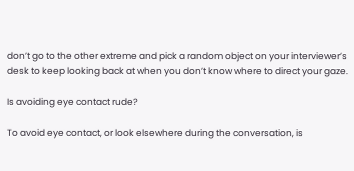don’t go to the other extreme and pick a random object on your interviewer’s desk to keep looking back at when you don’t know where to direct your gaze.

Is avoiding eye contact rude?

To avoid eye contact, or look elsewhere during the conversation, is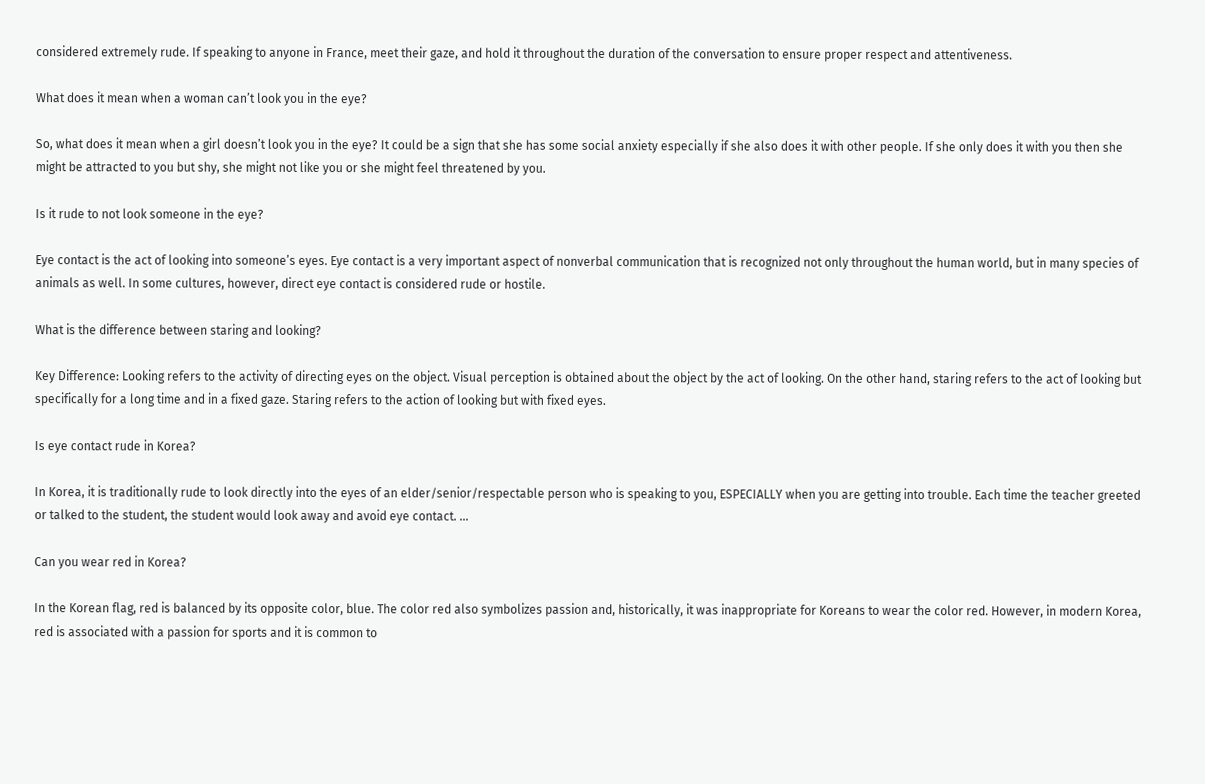considered extremely rude. If speaking to anyone in France, meet their gaze, and hold it throughout the duration of the conversation to ensure proper respect and attentiveness.

What does it mean when a woman can’t look you in the eye?

So, what does it mean when a girl doesn’t look you in the eye? It could be a sign that she has some social anxiety especially if she also does it with other people. If she only does it with you then she might be attracted to you but shy, she might not like you or she might feel threatened by you.

Is it rude to not look someone in the eye?

Eye contact is the act of looking into someone’s eyes. Eye contact is a very important aspect of nonverbal communication that is recognized not only throughout the human world, but in many species of animals as well. In some cultures, however, direct eye contact is considered rude or hostile.

What is the difference between staring and looking?

Key Difference: Looking refers to the activity of directing eyes on the object. Visual perception is obtained about the object by the act of looking. On the other hand, staring refers to the act of looking but specifically for a long time and in a fixed gaze. Staring refers to the action of looking but with fixed eyes.

Is eye contact rude in Korea?

In Korea, it is traditionally rude to look directly into the eyes of an elder/senior/respectable person who is speaking to you, ESPECIALLY when you are getting into trouble. Each time the teacher greeted or talked to the student, the student would look away and avoid eye contact. …

Can you wear red in Korea?

In the Korean flag, red is balanced by its opposite color, blue. The color red also symbolizes passion and, historically, it was inappropriate for Koreans to wear the color red. However, in modern Korea, red is associated with a passion for sports and it is common to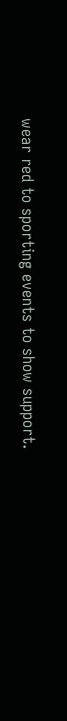wear red to sporting events to show support.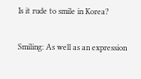Is it rude to smile in Korea?

Smiling: As well as an expression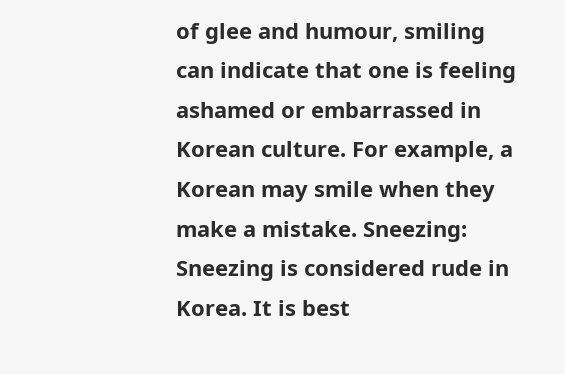of glee and humour, smiling can indicate that one is feeling ashamed or embarrassed in Korean culture. For example, a Korean may smile when they make a mistake. Sneezing: Sneezing is considered rude in Korea. It is best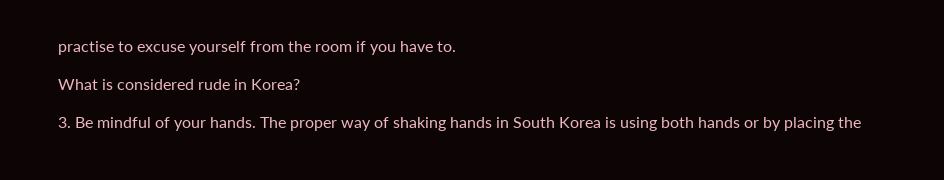practise to excuse yourself from the room if you have to.

What is considered rude in Korea?

3. Be mindful of your hands. The proper way of shaking hands in South Korea is using both hands or by placing the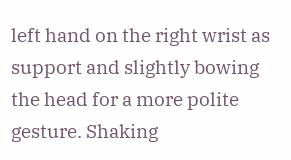left hand on the right wrist as support and slightly bowing the head for a more polite gesture. Shaking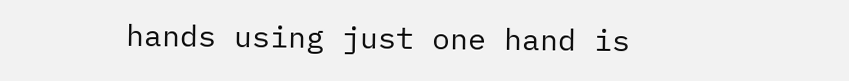hands using just one hand is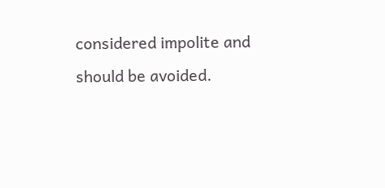considered impolite and should be avoided.